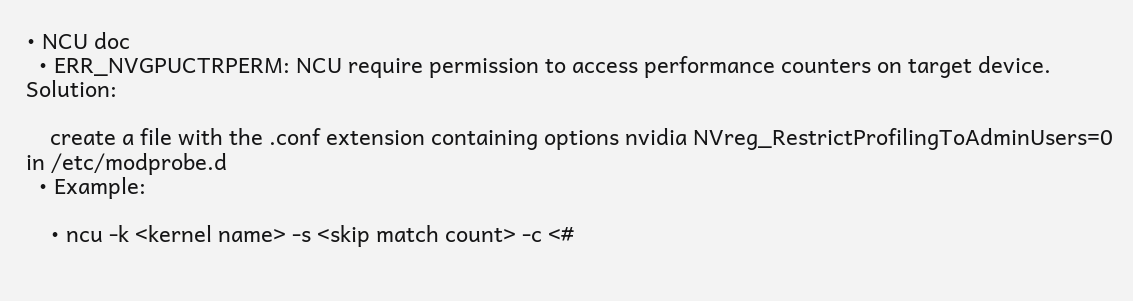• NCU doc
  • ERR_NVGPUCTRPERM: NCU require permission to access performance counters on target device. Solution:

    create a file with the .conf extension containing options nvidia NVreg_RestrictProfilingToAdminUsers=0 in /etc/modprobe.d
  • Example:

    • ncu -k <kernel name> -s <skip match count> -c <#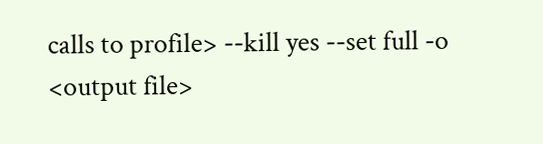calls to profile> --kill yes --set full -o <output file>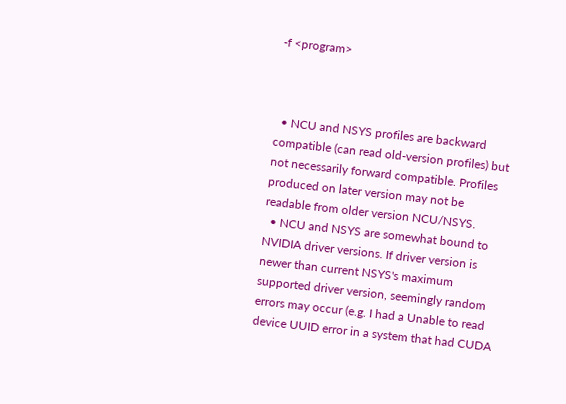-f <program>



  • NCU and NSYS profiles are backward compatible (can read old-version profiles) but not necessarily forward compatible. Profiles produced on later version may not be readable from older version NCU/NSYS.
  • NCU and NSYS are somewhat bound to NVIDIA driver versions. If driver version is newer than current NSYS's maximum supported driver version, seemingly random errors may occur (e.g. I had a Unable to read device UUID error in a system that had CUDA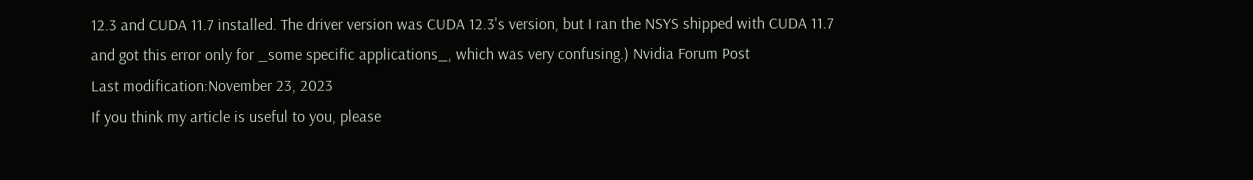12.3 and CUDA 11.7 installed. The driver version was CUDA 12.3's version, but I ran the NSYS shipped with CUDA 11.7 and got this error only for _some specific applications_, which was very confusing.) Nvidia Forum Post
Last modification:November 23, 2023
If you think my article is useful to you, please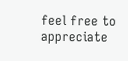feel free to appreciate